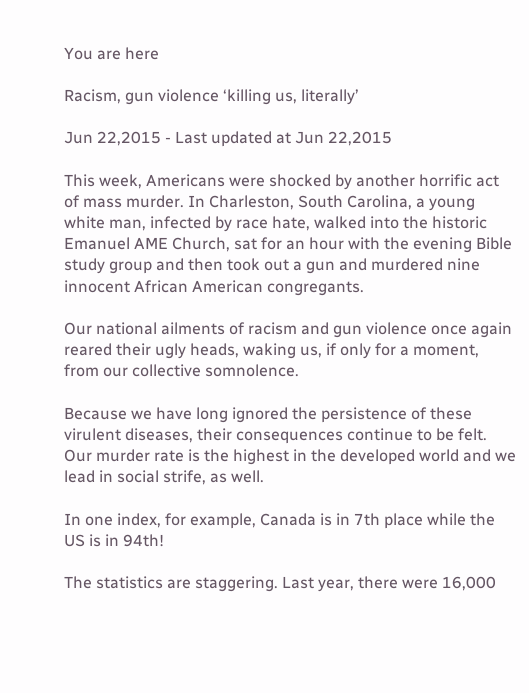You are here

Racism, gun violence ‘killing us, literally’

Jun 22,2015 - Last updated at Jun 22,2015

This week, Americans were shocked by another horrific act of mass murder. In Charleston, South Carolina, a young white man, infected by race hate, walked into the historic Emanuel AME Church, sat for an hour with the evening Bible study group and then took out a gun and murdered nine innocent African American congregants.

Our national ailments of racism and gun violence once again reared their ugly heads, waking us, if only for a moment, from our collective somnolence.

Because we have long ignored the persistence of these virulent diseases, their consequences continue to be felt. Our murder rate is the highest in the developed world and we lead in social strife, as well.

In one index, for example, Canada is in 7th place while the US is in 94th!

The statistics are staggering. Last year, there were 16,000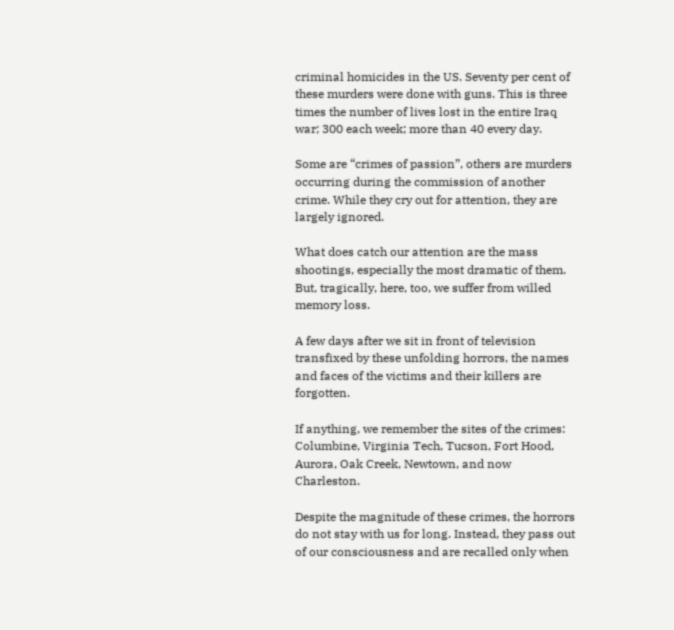criminal homicides in the US. Seventy per cent of these murders were done with guns. This is three times the number of lives lost in the entire Iraq war; 300 each week; more than 40 every day.

Some are “crimes of passion”, others are murders occurring during the commission of another crime. While they cry out for attention, they are largely ignored.

What does catch our attention are the mass shootings, especially the most dramatic of them. But, tragically, here, too, we suffer from willed memory loss.

A few days after we sit in front of television transfixed by these unfolding horrors, the names and faces of the victims and their killers are forgotten.

If anything, we remember the sites of the crimes: Columbine, Virginia Tech, Tucson, Fort Hood, Aurora, Oak Creek, Newtown, and now Charleston.

Despite the magnitude of these crimes, the horrors do not stay with us for long. Instead, they pass out of our consciousness and are recalled only when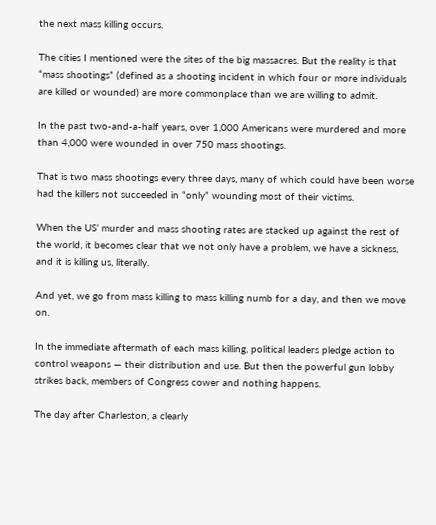the next mass killing occurs.

The cities I mentioned were the sites of the big massacres. But the reality is that “mass shootings” (defined as a shooting incident in which four or more individuals are killed or wounded) are more commonplace than we are willing to admit.

In the past two-and-a-half years, over 1,000 Americans were murdered and more than 4,000 were wounded in over 750 mass shootings.

That is two mass shootings every three days, many of which could have been worse had the killers not succeeded in “only” wounding most of their victims.

When the US’ murder and mass shooting rates are stacked up against the rest of the world, it becomes clear that we not only have a problem, we have a sickness, and it is killing us, literally.

And yet, we go from mass killing to mass killing numb for a day, and then we move on.

In the immediate aftermath of each mass killing, political leaders pledge action to control weapons — their distribution and use. But then the powerful gun lobby strikes back, members of Congress cower and nothing happens.

The day after Charleston, a clearly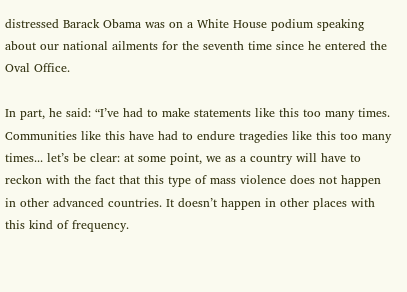distressed Barack Obama was on a White House podium speaking about our national ailments for the seventh time since he entered the Oval Office.

In part, he said: “I’ve had to make statements like this too many times. Communities like this have had to endure tragedies like this too many times... let’s be clear: at some point, we as a country will have to reckon with the fact that this type of mass violence does not happen in other advanced countries. It doesn’t happen in other places with this kind of frequency.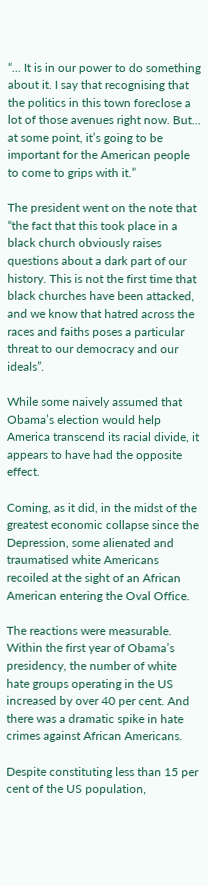“... It is in our power to do something about it. I say that recognising that the politics in this town foreclose a lot of those avenues right now. But… at some point, it’s going to be important for the American people to come to grips with it.”

The president went on the note that “the fact that this took place in a black church obviously raises questions about a dark part of our history. This is not the first time that black churches have been attacked, and we know that hatred across the races and faiths poses a particular threat to our democracy and our ideals”.

While some naively assumed that Obama’s election would help America transcend its racial divide, it appears to have had the opposite effect.

Coming, as it did, in the midst of the greatest economic collapse since the Depression, some alienated and traumatised white Americans recoiled at the sight of an African American entering the Oval Office.

The reactions were measurable. Within the first year of Obama’s presidency, the number of white hate groups operating in the US increased by over 40 per cent. And there was a dramatic spike in hate crimes against African Americans.

Despite constituting less than 15 per cent of the US population,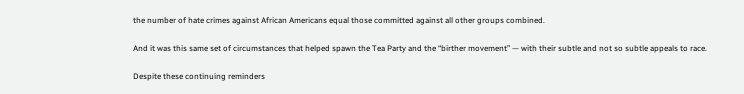the number of hate crimes against African Americans equal those committed against all other groups combined.

And it was this same set of circumstances that helped spawn the Tea Party and the “birther movement” — with their subtle and not so subtle appeals to race.

Despite these continuing reminders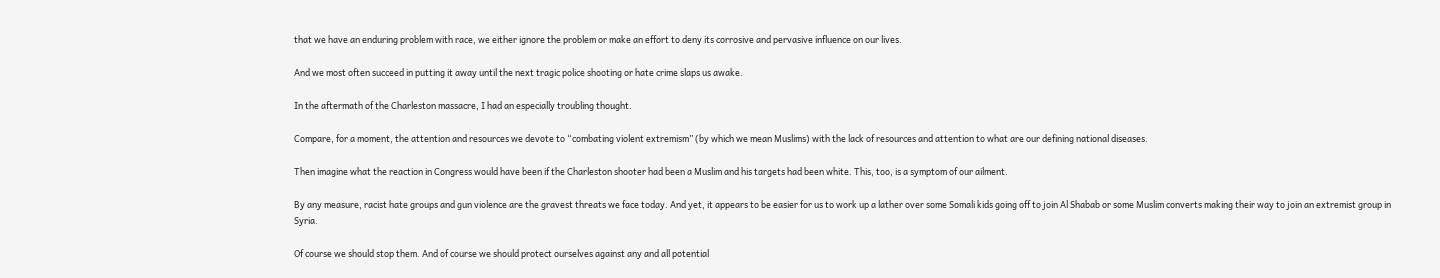that we have an enduring problem with race, we either ignore the problem or make an effort to deny its corrosive and pervasive influence on our lives.

And we most often succeed in putting it away until the next tragic police shooting or hate crime slaps us awake.

In the aftermath of the Charleston massacre, I had an especially troubling thought.

Compare, for a moment, the attention and resources we devote to “combating violent extremism” (by which we mean Muslims) with the lack of resources and attention to what are our defining national diseases.

Then imagine what the reaction in Congress would have been if the Charleston shooter had been a Muslim and his targets had been white. This, too, is a symptom of our ailment.

By any measure, racist hate groups and gun violence are the gravest threats we face today. And yet, it appears to be easier for us to work up a lather over some Somali kids going off to join Al Shabab or some Muslim converts making their way to join an extremist group in Syria.

Of course we should stop them. And of course we should protect ourselves against any and all potential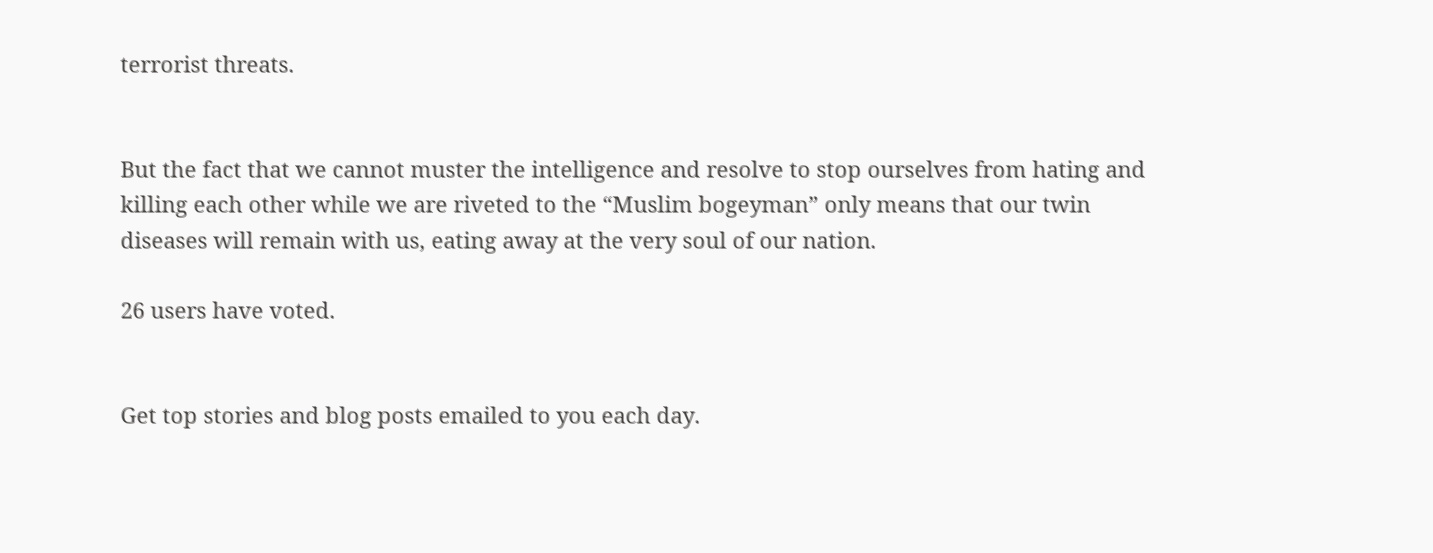terrorist threats.


But the fact that we cannot muster the intelligence and resolve to stop ourselves from hating and killing each other while we are riveted to the “Muslim bogeyman” only means that our twin diseases will remain with us, eating away at the very soul of our nation.

26 users have voted.


Get top stories and blog posts emailed to you each day.